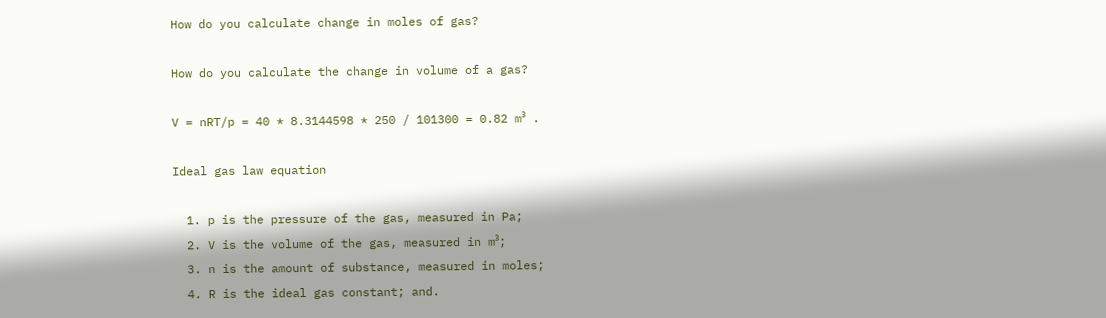How do you calculate change in moles of gas?

How do you calculate the change in volume of a gas?

V = nRT/p = 40 * 8.3144598 * 250 / 101300 = 0.82 m³ .

Ideal gas law equation

  1. p is the pressure of the gas, measured in Pa;
  2. V is the volume of the gas, measured in m³;
  3. n is the amount of substance, measured in moles;
  4. R is the ideal gas constant; and.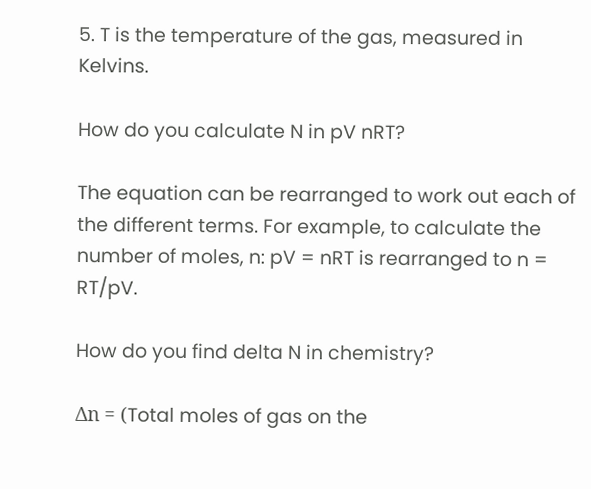5. T is the temperature of the gas, measured in Kelvins.

How do you calculate N in pV nRT?

The equation can be rearranged to work out each of the different terms. For example, to calculate the number of moles, n: pV = nRT is rearranged to n = RT/pV.

How do you find delta N in chemistry?

Δn = (Total moles of gas on the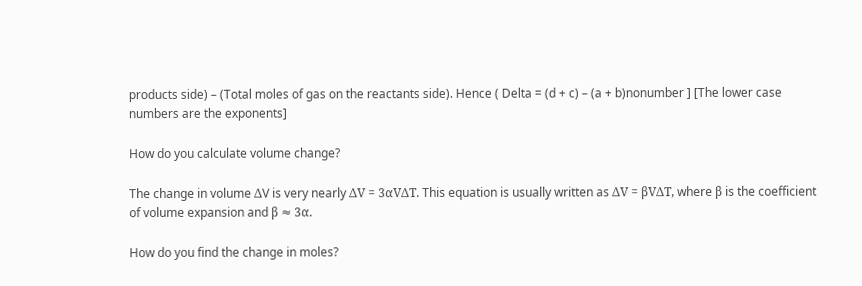products side) – (Total moles of gas on the reactants side). Hence ( Delta = (d + c) – (a + b)nonumber ] [The lower case numbers are the exponents]

How do you calculate volume change?

The change in volume ΔV is very nearly ΔV = 3αVΔT. This equation is usually written as ΔV = βVΔT, where β is the coefficient of volume expansion and β ≈ 3α.

How do you find the change in moles?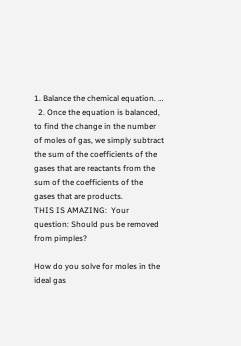1. Balance the chemical equation. …
  2. Once the equation is balanced, to find the change in the number of moles of gas, we simply subtract the sum of the coefficients of the gases that are reactants from the sum of the coefficients of the gases that are products.
THIS IS AMAZING:  Your question: Should pus be removed from pimples?

How do you solve for moles in the ideal gas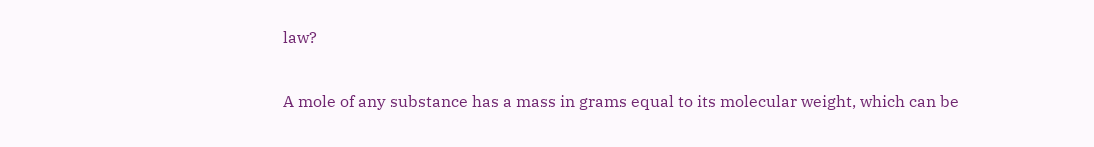law?

A mole of any substance has a mass in grams equal to its molecular weight, which can be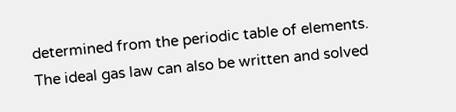determined from the periodic table of elements. The ideal gas law can also be written and solved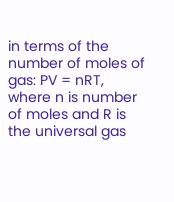in terms of the number of moles of gas: PV = nRT, where n is number of moles and R is the universal gas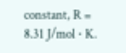constant, R = 8.31 J/mol ⋅ K.